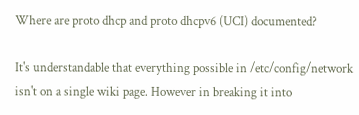Where are proto dhcp and proto dhcpv6 (UCI) documented?

It's understandable that everything possible in /etc/config/network isn't on a single wiki page. However in breaking it into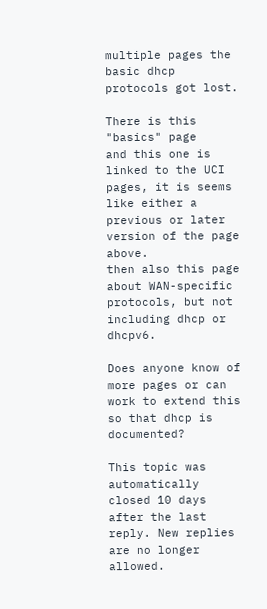multiple pages the basic dhcp protocols got lost.

There is this "basics" page
and this one is linked to the UCI pages, it is seems like either a previous or later version of the page above.
then also this page about WAN-specific protocols, but not including dhcp or dhcpv6.

Does anyone know of more pages or can work to extend this so that dhcp is documented?

This topic was automatically closed 10 days after the last reply. New replies are no longer allowed.